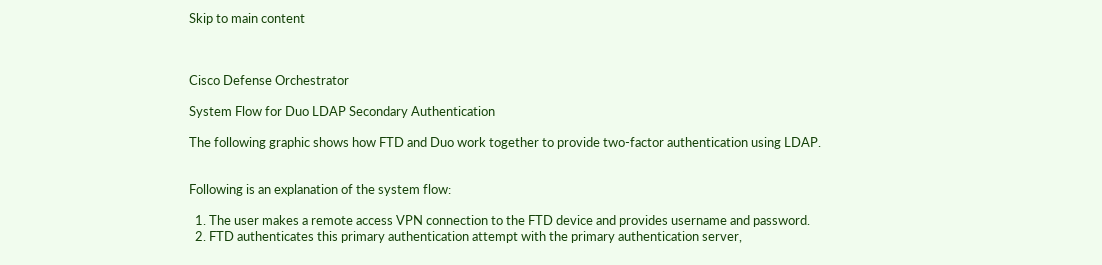Skip to main content



Cisco Defense Orchestrator

System Flow for Duo LDAP Secondary Authentication

The following graphic shows how FTD and Duo work together to provide two-factor authentication using LDAP.


Following is an explanation of the system flow:

  1. The user makes a remote access VPN connection to the FTD device and provides username and password.
  2. FTD authenticates this primary authentication attempt with the primary authentication server,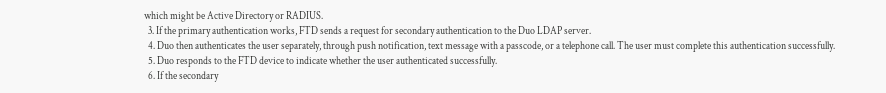which might be Active Directory or RADIUS.
  3. If the primary authentication works, FTD sends a request for secondary authentication to the Duo LDAP server.
  4. Duo then authenticates the user separately, through push notification, text message with a passcode, or a telephone call. The user must complete this authentication successfully.
  5. Duo responds to the FTD device to indicate whether the user authenticated successfully.
  6. If the secondary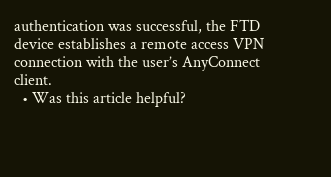authentication was successful, the FTD device establishes a remote access VPN connection with the user’s AnyConnect client.
  • Was this article helpful?